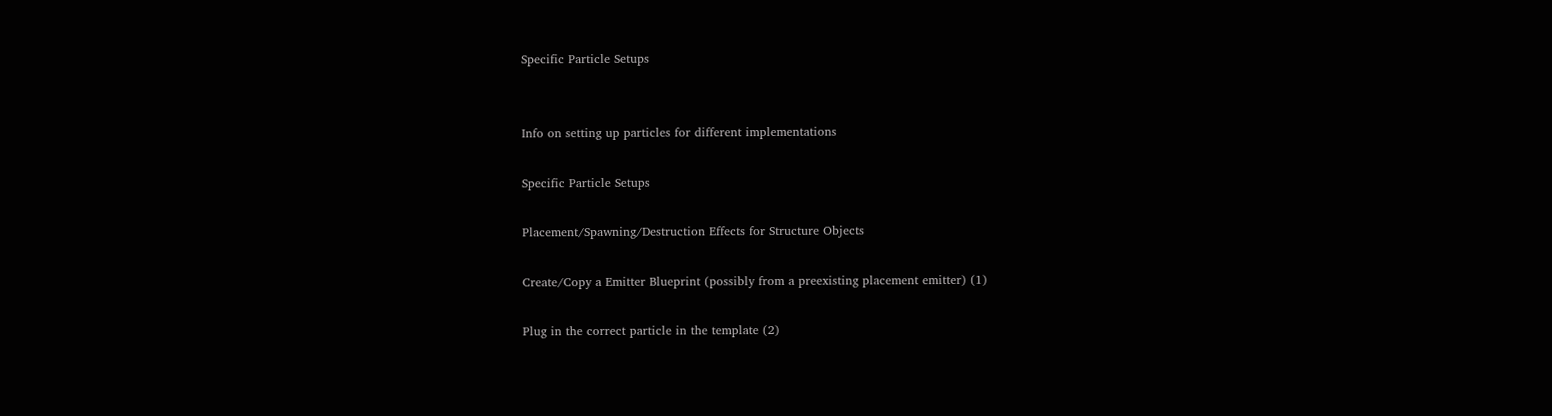Specific Particle Setups


Info on setting up particles for different implementations

Specific Particle Setups

Placement/Spawning/Destruction Effects for Structure Objects

Create/Copy a Emitter Blueprint (possibly from a preexisting placement emitter) (1)

Plug in the correct particle in the template (2)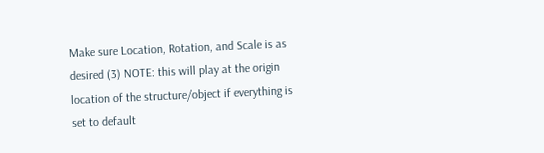Make sure Location, Rotation, and Scale is as desired (3) NOTE: this will play at the origin location of the structure/object if everything is set to default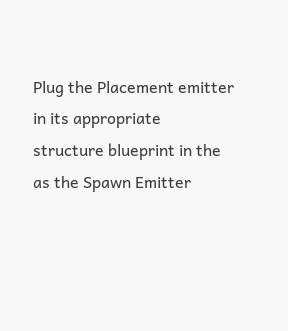Plug the Placement emitter in its appropriate structure blueprint in the as the Spawn Emitter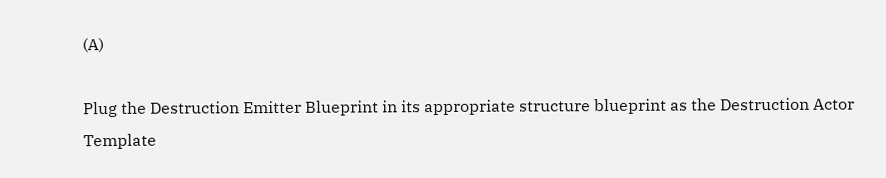(A)

Plug the Destruction Emitter Blueprint in its appropriate structure blueprint as the Destruction Actor Template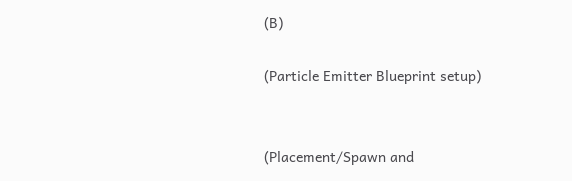(B)

(Particle Emitter Blueprint setup)


(Placement/Spawn and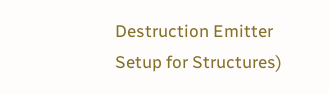Destruction Emitter Setup for Structures)